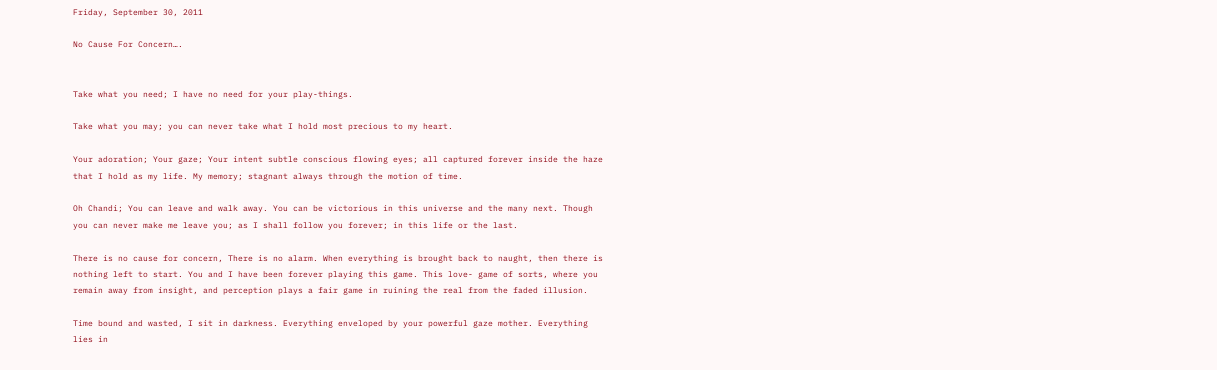Friday, September 30, 2011

No Cause For Concern….


Take what you need; I have no need for your play-things.

Take what you may; you can never take what I hold most precious to my heart.

Your adoration; Your gaze; Your intent subtle conscious flowing eyes; all captured forever inside the haze that I hold as my life. My memory; stagnant always through the motion of time.

Oh Chandi; You can leave and walk away. You can be victorious in this universe and the many next. Though you can never make me leave you; as I shall follow you forever; in this life or the last.

There is no cause for concern, There is no alarm. When everything is brought back to naught, then there is nothing left to start. You and I have been forever playing this game. This love- game of sorts, where you remain away from insight, and perception plays a fair game in ruining the real from the faded illusion.

Time bound and wasted, I sit in darkness. Everything enveloped by your powerful gaze mother. Everything lies in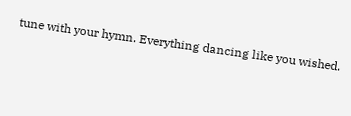tune with your hymn. Everything dancing like you wished.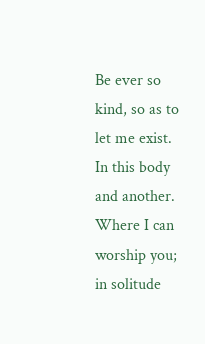Be ever so kind, so as to let me exist. In this body and another. Where I can worship you; in solitude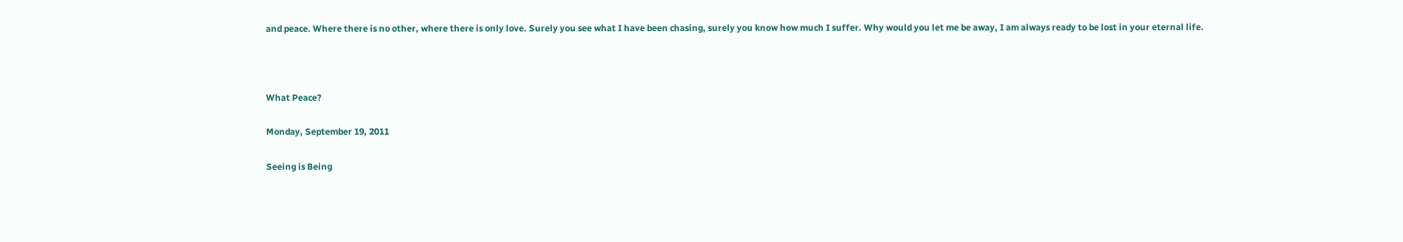and peace. Where there is no other, where there is only love. Surely you see what I have been chasing, surely you know how much I suffer. Why would you let me be away, I am always ready to be lost in your eternal life.



What Peace?

Monday, September 19, 2011

Seeing is Being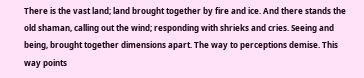There is the vast land; land brought together by fire and ice. And there stands the old shaman, calling out the wind; responding with shrieks and cries. Seeing and being, brought together dimensions apart. The way to perceptions demise. This way points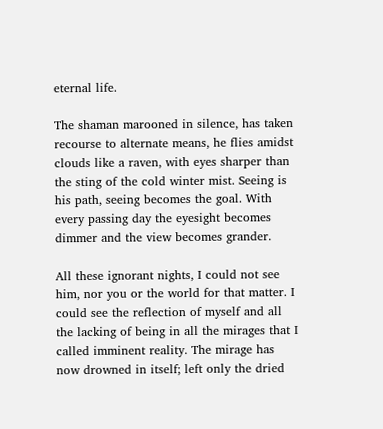eternal life.

The shaman marooned in silence, has taken recourse to alternate means, he flies amidst clouds like a raven, with eyes sharper than the sting of the cold winter mist. Seeing is his path, seeing becomes the goal. With every passing day the eyesight becomes dimmer and the view becomes grander.

All these ignorant nights, I could not see him, nor you or the world for that matter. I could see the reflection of myself and all the lacking of being in all the mirages that I called imminent reality. The mirage has now drowned in itself; left only the dried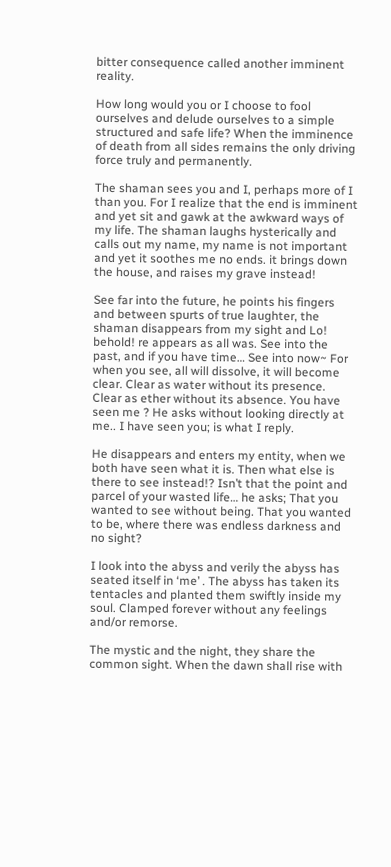bitter consequence called another imminent reality.

How long would you or I choose to fool ourselves and delude ourselves to a simple structured and safe life? When the imminence of death from all sides remains the only driving force truly and permanently.

The shaman sees you and I, perhaps more of I than you. For I realize that the end is imminent and yet sit and gawk at the awkward ways of my life. The shaman laughs hysterically and calls out my name, my name is not important and yet it soothes me no ends. it brings down the house, and raises my grave instead!

See far into the future, he points his fingers and between spurts of true laughter, the shaman disappears from my sight and Lo! behold! re appears as all was. See into the past, and if you have time… See into now~ For when you see, all will dissolve, it will become clear. Clear as water without its presence. Clear as ether without its absence. You have seen me ? He asks without looking directly at me.. I have seen you; is what I reply.

He disappears and enters my entity, when we both have seen what it is. Then what else is there to see instead!? Isn’t that the point and parcel of your wasted life… he asks; That you wanted to see without being. That you wanted to be, where there was endless darkness and no sight?

I look into the abyss and verily the abyss has seated itself in ‘me’ . The abyss has taken its tentacles and planted them swiftly inside my soul. Clamped forever without any feelings and/or remorse.

The mystic and the night, they share the common sight. When the dawn shall rise with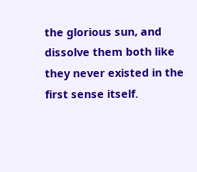the glorious sun, and dissolve them both like they never existed in the first sense itself.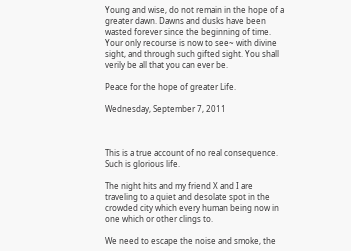Young and wise, do not remain in the hope of a greater dawn. Dawns and dusks have been wasted forever since the beginning of time. Your only recourse is now to see~ with divine sight, and through such gifted sight. You shall verily be all that you can ever be.

Peace for the hope of greater Life.

Wednesday, September 7, 2011



This is a true account of no real consequence. Such is glorious life.

The night hits and my friend X and I are traveling to a quiet and desolate spot in the crowded city which every human being now in one which or other clings to.

We need to escape the noise and smoke, the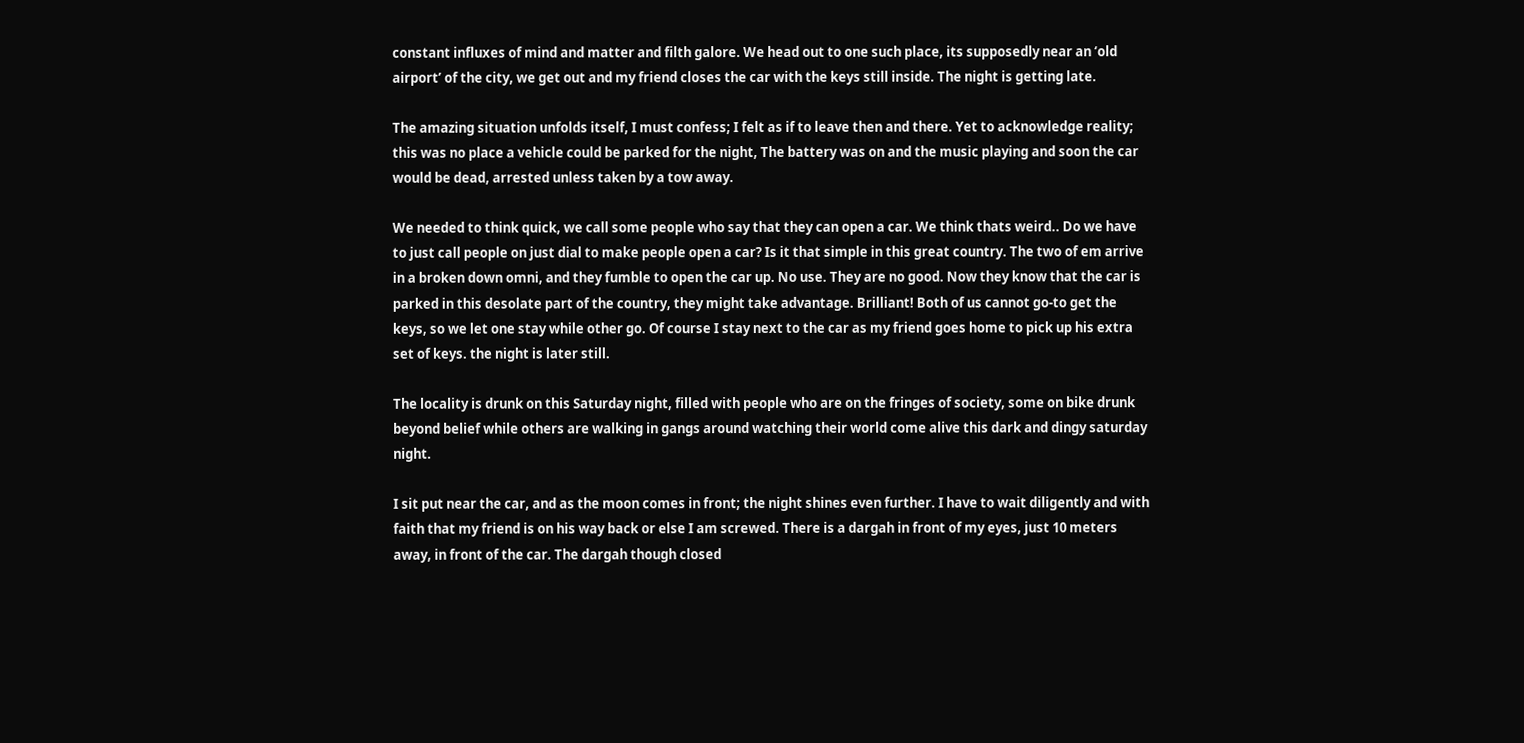constant influxes of mind and matter and filth galore. We head out to one such place, its supposedly near an ‘old airport’ of the city, we get out and my friend closes the car with the keys still inside. The night is getting late.

The amazing situation unfolds itself, I must confess; I felt as if to leave then and there. Yet to acknowledge reality; this was no place a vehicle could be parked for the night, The battery was on and the music playing and soon the car would be dead, arrested unless taken by a tow away.

We needed to think quick, we call some people who say that they can open a car. We think thats weird.. Do we have to just call people on just dial to make people open a car? Is it that simple in this great country. The two of em arrive in a broken down omni, and they fumble to open the car up. No use. They are no good. Now they know that the car is parked in this desolate part of the country, they might take advantage. Brilliant! Both of us cannot go-to get the keys, so we let one stay while other go. Of course I stay next to the car as my friend goes home to pick up his extra set of keys. the night is later still.

The locality is drunk on this Saturday night, filled with people who are on the fringes of society, some on bike drunk beyond belief while others are walking in gangs around watching their world come alive this dark and dingy saturday night.

I sit put near the car, and as the moon comes in front; the night shines even further. I have to wait diligently and with faith that my friend is on his way back or else I am screwed. There is a dargah in front of my eyes, just 10 meters away, in front of the car. The dargah though closed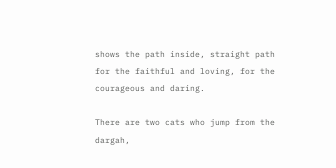shows the path inside, straight path for the faithful and loving, for the courageous and daring.

There are two cats who jump from the dargah,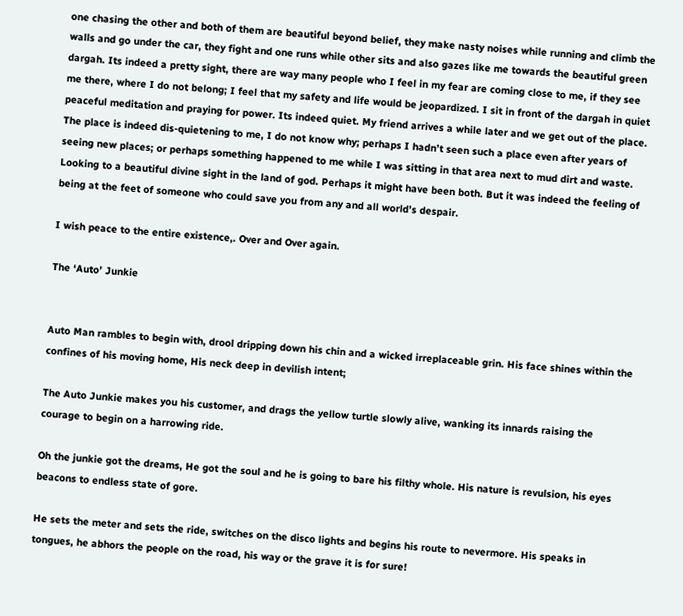one chasing the other and both of them are beautiful beyond belief, they make nasty noises while running and climb the walls and go under the car, they fight and one runs while other sits and also gazes like me towards the beautiful green dargah. Its indeed a pretty sight, there are way many people who I feel in my fear are coming close to me, if they see me there, where I do not belong; I feel that my safety and life would be jeopardized. I sit in front of the dargah in quiet peaceful meditation and praying for power. Its indeed quiet. My friend arrives a while later and we get out of the place. The place is indeed dis-quietening to me, I do not know why; perhaps I hadn’t seen such a place even after years of seeing new places; or perhaps something happened to me while I was sitting in that area next to mud dirt and waste. Looking to a beautiful divine sight in the land of god. Perhaps it might have been both. But it was indeed the feeling of being at the feet of someone who could save you from any and all world’s despair.

I wish peace to the entire existence,. Over and Over again.

The ‘Auto’ Junkie


Auto Man rambles to begin with, drool dripping down his chin and a wicked irreplaceable grin. His face shines within the confines of his moving home, His neck deep in devilish intent;

The Auto Junkie makes you his customer, and drags the yellow turtle slowly alive, wanking its innards raising the courage to begin on a harrowing ride.

Oh the junkie got the dreams, He got the soul and he is going to bare his filthy whole. His nature is revulsion, his eyes beacons to endless state of gore.

He sets the meter and sets the ride, switches on the disco lights and begins his route to nevermore. His speaks in tongues, he abhors the people on the road, his way or the grave it is for sure!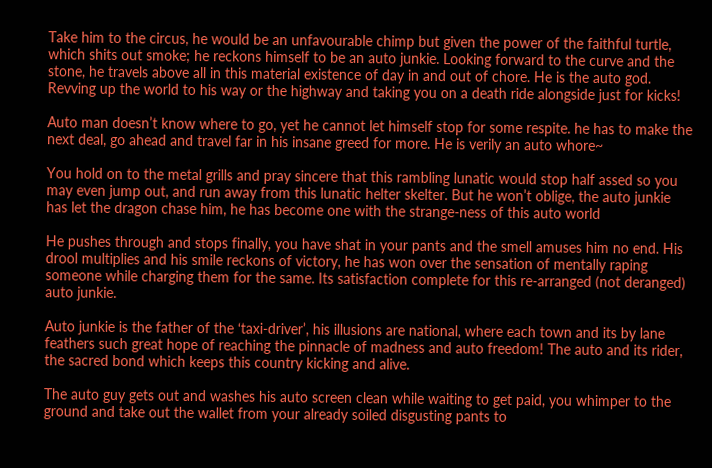Take him to the circus, he would be an unfavourable chimp but given the power of the faithful turtle, which shits out smoke; he reckons himself to be an auto junkie. Looking forward to the curve and the stone, he travels above all in this material existence of day in and out of chore. He is the auto god. Revving up the world to his way or the highway and taking you on a death ride alongside just for kicks!

Auto man doesn’t know where to go, yet he cannot let himself stop for some respite. he has to make the next deal, go ahead and travel far in his insane greed for more. He is verily an auto whore~

You hold on to the metal grills and pray sincere that this rambling lunatic would stop half assed so you may even jump out, and run away from this lunatic helter skelter. But he won’t oblige, the auto junkie has let the dragon chase him, he has become one with the strange-ness of this auto world

He pushes through and stops finally, you have shat in your pants and the smell amuses him no end. His drool multiplies and his smile reckons of victory, he has won over the sensation of mentally raping someone while charging them for the same. Its satisfaction complete for this re-arranged (not deranged) auto junkie.

Auto junkie is the father of the ‘taxi-driver’, his illusions are national, where each town and its by lane feathers such great hope of reaching the pinnacle of madness and auto freedom! The auto and its rider, the sacred bond which keeps this country kicking and alive.

The auto guy gets out and washes his auto screen clean while waiting to get paid, you whimper to the ground and take out the wallet from your already soiled disgusting pants to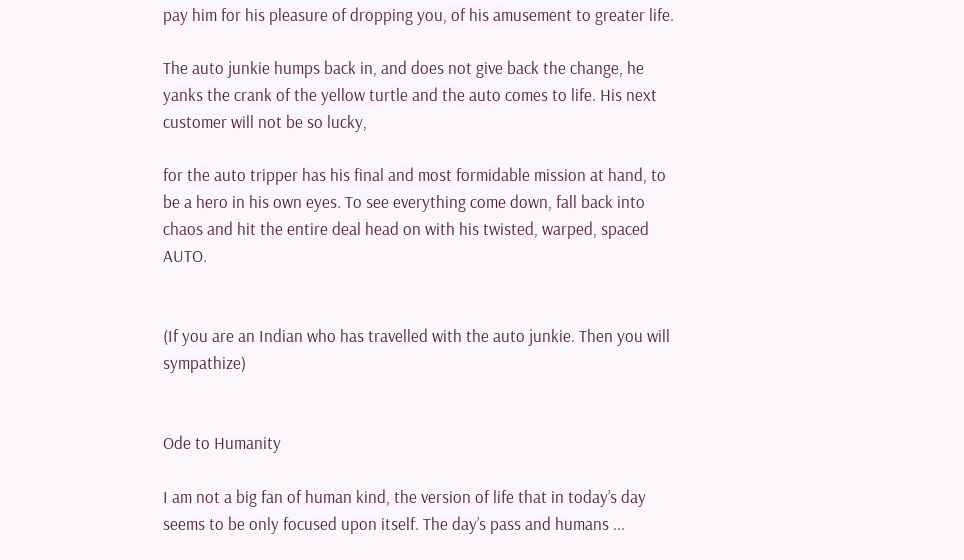pay him for his pleasure of dropping you, of his amusement to greater life.

The auto junkie humps back in, and does not give back the change, he yanks the crank of the yellow turtle and the auto comes to life. His next customer will not be so lucky,

for the auto tripper has his final and most formidable mission at hand, to be a hero in his own eyes. To see everything come down, fall back into chaos and hit the entire deal head on with his twisted, warped, spaced AUTO.


(If you are an Indian who has travelled with the auto junkie. Then you will sympathize)


Ode to Humanity

I am not a big fan of human kind, the version of life that in today’s day seems to be only focused upon itself. The day’s pass and humans ...